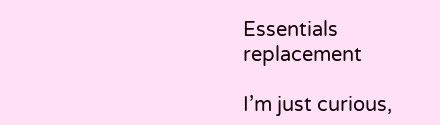Essentials replacement

I’m just curious,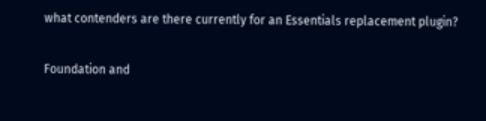what contenders are there currently for an Essentials replacement plugin?

Foundation and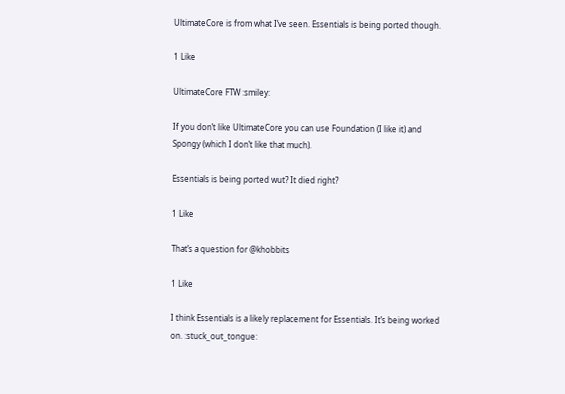UltimateCore is from what I’ve seen. Essentials is being ported though.

1 Like

UltimateCore FTW :smiley:

If you don’t like UltimateCore you can use Foundation (I like it) and Spongy (which I don’t like that much).

Essentials is being ported wut? It died right?

1 Like

That’s a question for @khobbits

1 Like

I think Essentials is a likely replacement for Essentials. It’s being worked on. :stuck_out_tongue: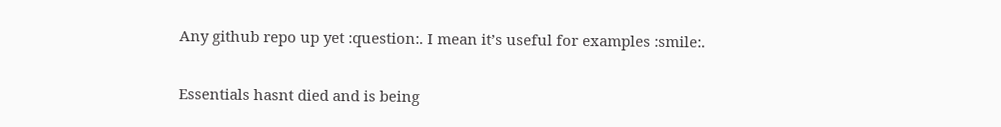Any github repo up yet :question:. I mean it’s useful for examples :smile:.

Essentials hasnt died and is being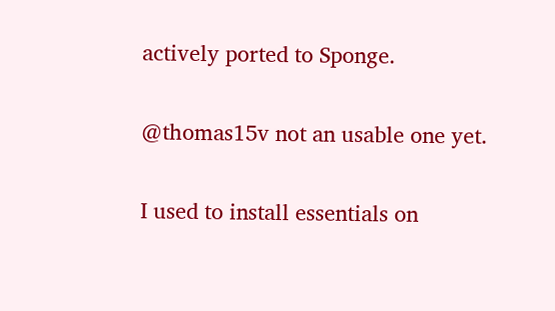actively ported to Sponge.

@thomas15v not an usable one yet.

I used to install essentials on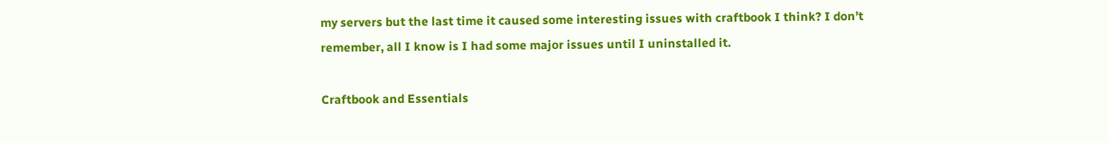my servers but the last time it caused some interesting issues with craftbook I think? I don’t remember, all I know is I had some major issues until I uninstalled it.

Craftbook and Essentials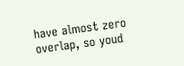have almost zero overlap, so youd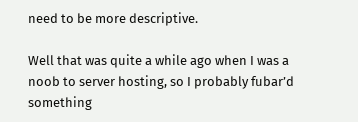need to be more descriptive.

Well that was quite a while ago when I was a noob to server hosting, so I probably fubar’d something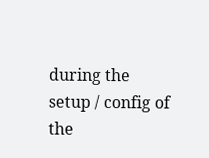during the setup / config of the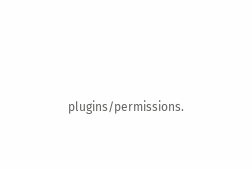plugins/permissions.